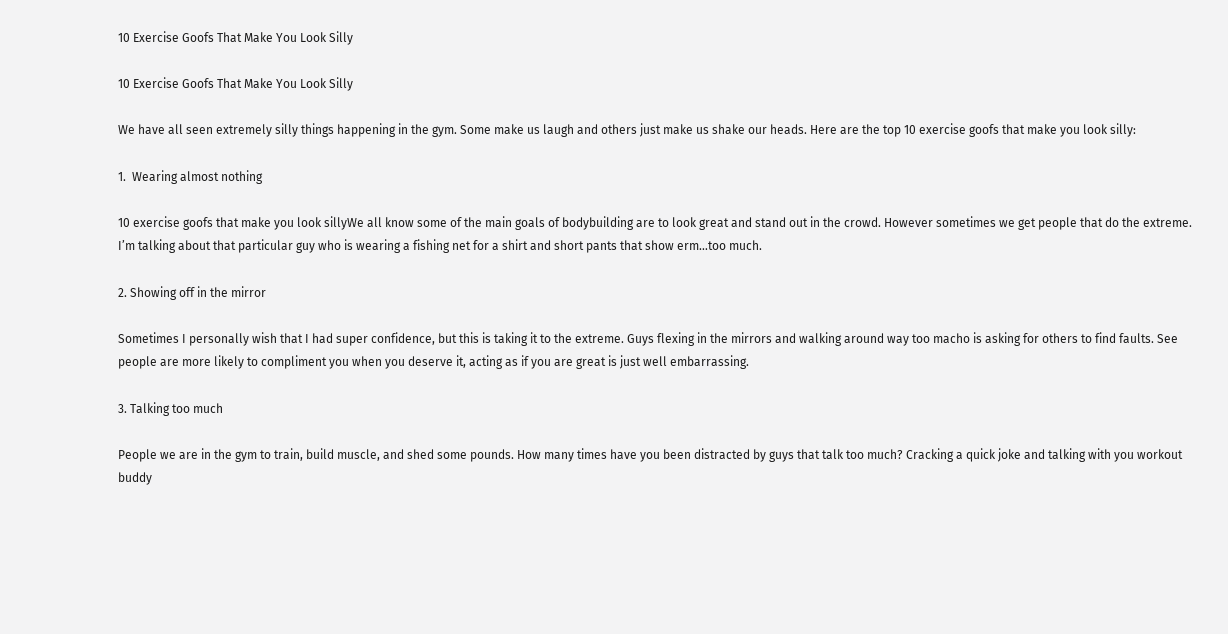10 Exercise Goofs That Make You Look Silly

10 Exercise Goofs That Make You Look Silly

We have all seen extremely silly things happening in the gym. Some make us laugh and others just make us shake our heads. Here are the top 10 exercise goofs that make you look silly:

1.  Wearing almost nothing

10 exercise goofs that make you look sillyWe all know some of the main goals of bodybuilding are to look great and stand out in the crowd. However sometimes we get people that do the extreme. I’m talking about that particular guy who is wearing a fishing net for a shirt and short pants that show erm…too much.

2. Showing off in the mirror

Sometimes I personally wish that I had super confidence, but this is taking it to the extreme. Guys flexing in the mirrors and walking around way too macho is asking for others to find faults. See people are more likely to compliment you when you deserve it, acting as if you are great is just well embarrassing.

3. Talking too much

People we are in the gym to train, build muscle, and shed some pounds. How many times have you been distracted by guys that talk too much? Cracking a quick joke and talking with you workout buddy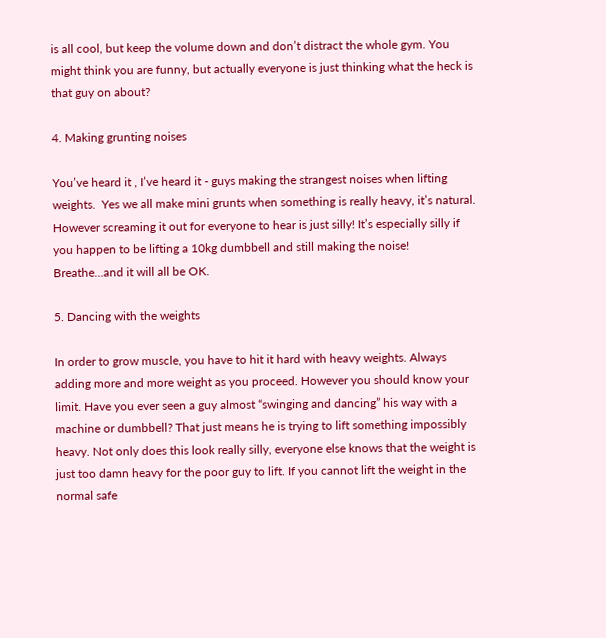is all cool, but keep the volume down and don’t distract the whole gym. You might think you are funny, but actually everyone is just thinking what the heck is that guy on about?

4. Making grunting noises

You’ve heard it , I’ve heard it - guys making the strangest noises when lifting weights.  Yes we all make mini grunts when something is really heavy, it’s natural. However screaming it out for everyone to hear is just silly! It’s especially silly if you happen to be lifting a 10kg dumbbell and still making the noise! Breathe…and it will all be OK.

5. Dancing with the weights

In order to grow muscle, you have to hit it hard with heavy weights. Always adding more and more weight as you proceed. However you should know your limit. Have you ever seen a guy almost “swinging and dancing” his way with a machine or dumbbell? That just means he is trying to lift something impossibly heavy. Not only does this look really silly, everyone else knows that the weight is just too damn heavy for the poor guy to lift. If you cannot lift the weight in the normal safe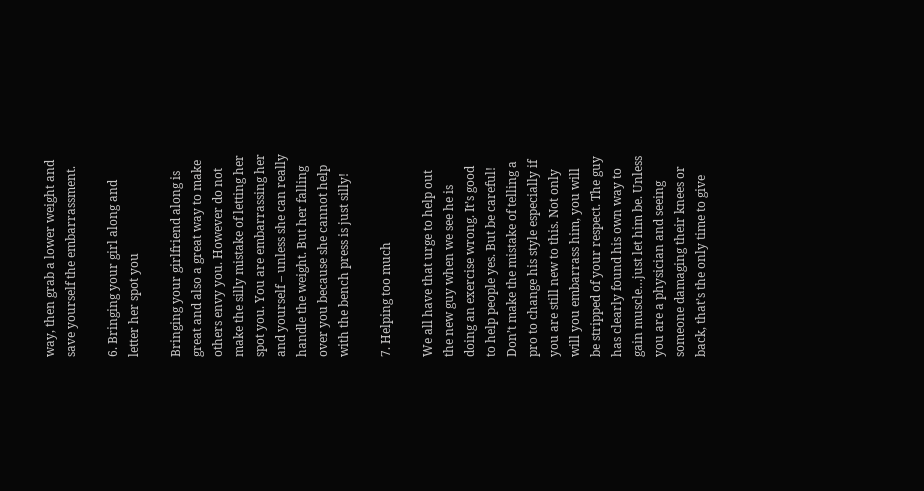way, then grab a lower weight and save yourself the embarrassment.

6. Bringing your girl along and letter her spot you

Bringing your girlfriend along is great and also a great way to make others envy you. However do not make the silly mistake of letting her spot you. You are embarrassing her and yourself – unless she can really handle the weight. But her falling over you because she cannot help with the bench press is just silly!

7. Helping too much

We all have that urge to help out the new guy when we see he is doing an exercise wrong. It’s good to help people yes. But be careful! Don’t make the mistake of telling a pro to change his style especially if you are still new to this. Not only will you embarrass him, you will be stripped of your respect. The guy has clearly found his own way to gain muscle…just let him be. Unless you are a physician and seeing someone damaging their knees or back, that’s the only time to give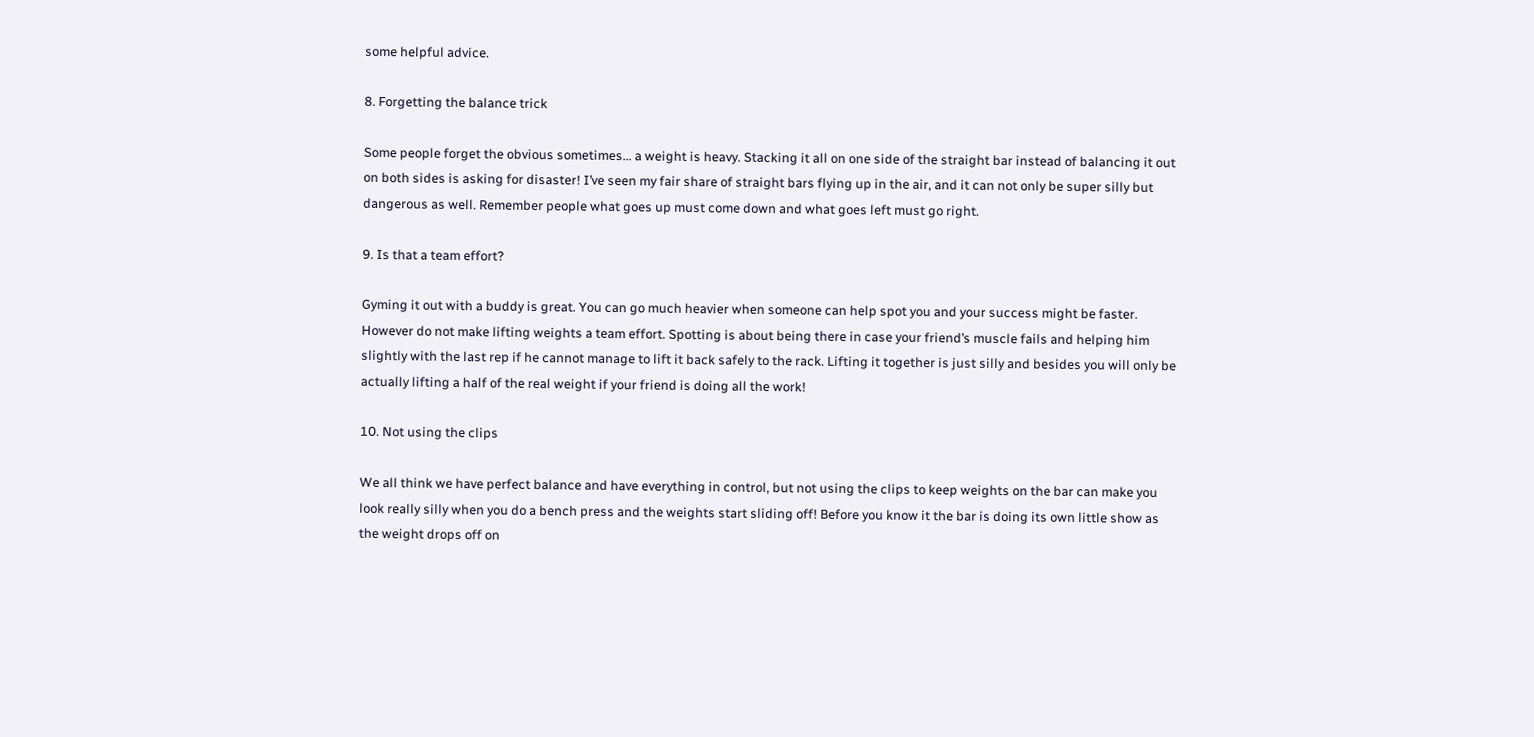some helpful advice.

8. Forgetting the balance trick

Some people forget the obvious sometimes… a weight is heavy. Stacking it all on one side of the straight bar instead of balancing it out on both sides is asking for disaster! I’ve seen my fair share of straight bars flying up in the air, and it can not only be super silly but dangerous as well. Remember people what goes up must come down and what goes left must go right.

9. Is that a team effort?

Gyming it out with a buddy is great. You can go much heavier when someone can help spot you and your success might be faster. However do not make lifting weights a team effort. Spotting is about being there in case your friend’s muscle fails and helping him slightly with the last rep if he cannot manage to lift it back safely to the rack. Lifting it together is just silly and besides you will only be actually lifting a half of the real weight if your friend is doing all the work!

10. Not using the clips

We all think we have perfect balance and have everything in control, but not using the clips to keep weights on the bar can make you look really silly when you do a bench press and the weights start sliding off! Before you know it the bar is doing its own little show as the weight drops off on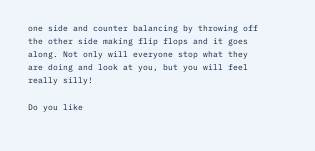one side and counter balancing by throwing off the other side making flip flops and it goes along. Not only will everyone stop what they are doing and look at you, but you will feel really silly!

Do you like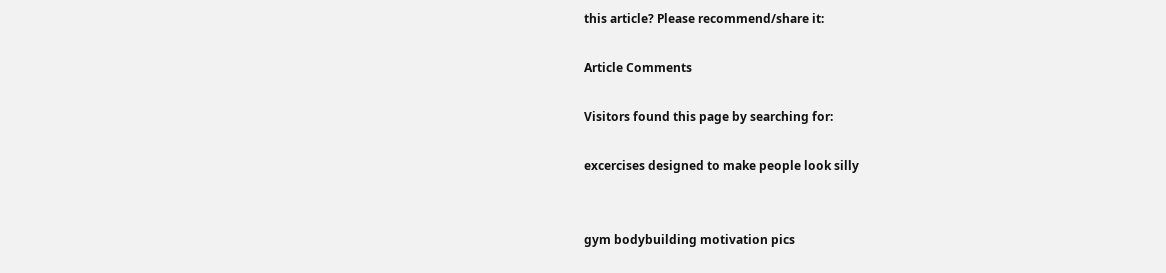this article? Please recommend/share it:

Article Comments

Visitors found this page by searching for:

excercises designed to make people look silly


gym bodybuilding motivation pics